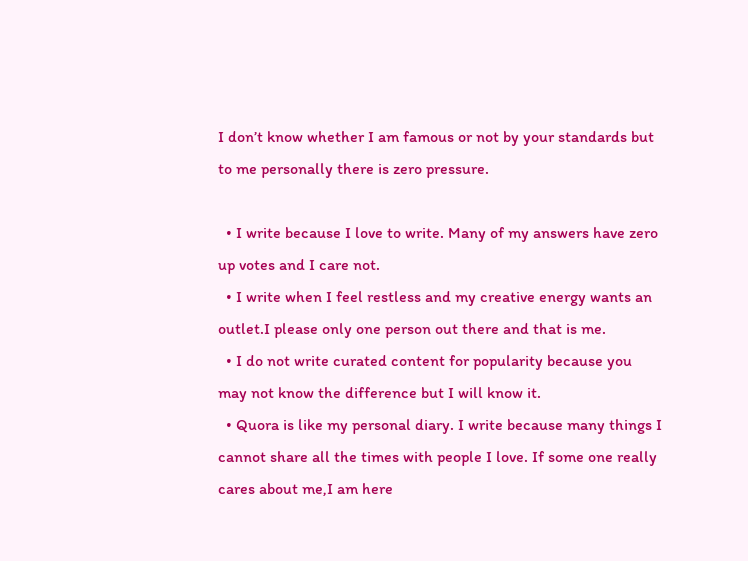I don’t know whether I am famous or not by your standards but to me personally there is zero pressure.

  • I write because I love to write. Many of my answers have zero up votes and I care not.
  • I write when I feel restless and my creative energy wants an outlet.I please only one person out there and that is me.
  • I do not write curated content for popularity because you may not know the difference but I will know it.
  • Quora is like my personal diary. I write because many things I cannot share all the times with people I love. If some one really cares about me,I am here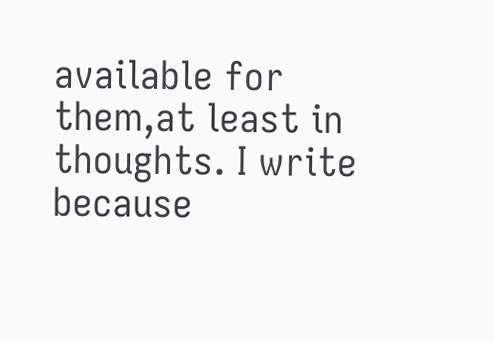available for them,at least in thoughts. I write because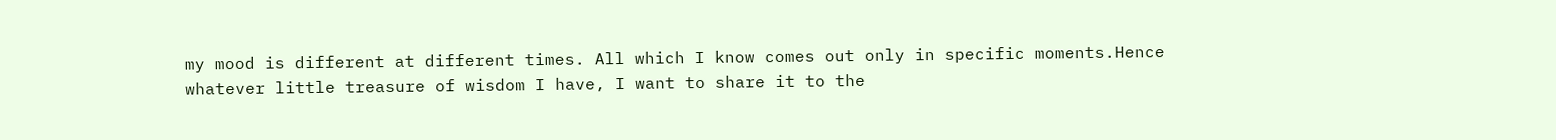my mood is different at different times. All which I know comes out only in specific moments.Hence whatever little treasure of wisdom I have, I want to share it to the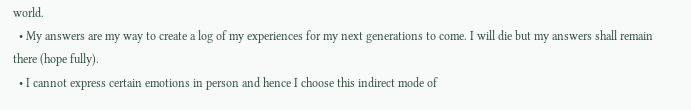world.
  • My answers are my way to create a log of my experiences for my next generations to come. I will die but my answers shall remain there (hope fully).
  • I cannot express certain emotions in person and hence I choose this indirect mode of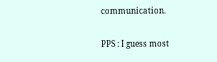communication.

PPS : I guess most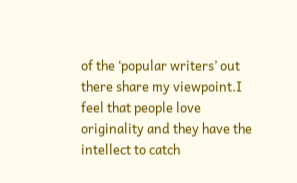of the ‘popular writers’ out there share my viewpoint.I feel that people love originality and they have the intellect to catch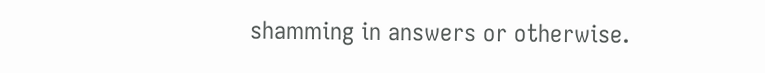shamming in answers or otherwise.